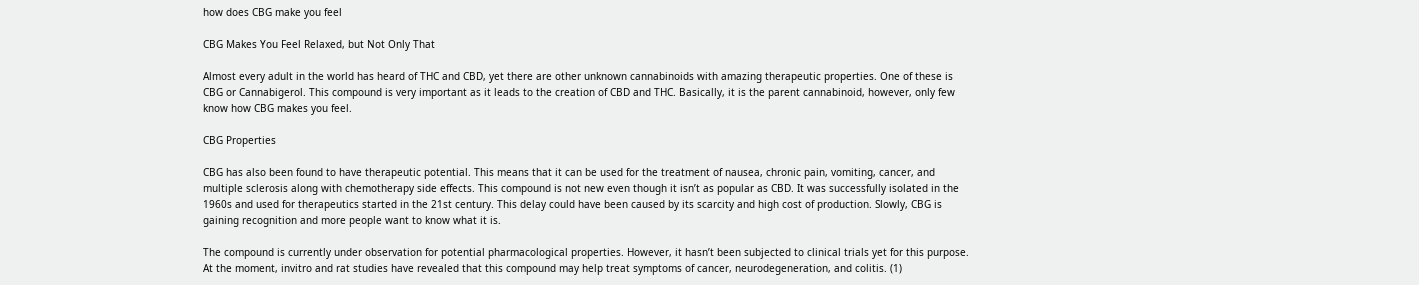how does CBG make you feel

CBG Makes You Feel Relaxed, but Not Only That

Almost every adult in the world has heard of THC and CBD, yet there are other unknown cannabinoids with amazing therapeutic properties. One of these is CBG or Cannabigerol. This compound is very important as it leads to the creation of CBD and THC. Basically, it is the parent cannabinoid, however, only few know how CBG makes you feel.

CBG Properties

CBG has also been found to have therapeutic potential. This means that it can be used for the treatment of nausea, chronic pain, vomiting, cancer, and multiple sclerosis along with chemotherapy side effects. This compound is not new even though it isn’t as popular as CBD. It was successfully isolated in the 1960s and used for therapeutics started in the 21st century. This delay could have been caused by its scarcity and high cost of production. Slowly, CBG is gaining recognition and more people want to know what it is.

The compound is currently under observation for potential pharmacological properties. However, it hasn’t been subjected to clinical trials yet for this purpose. At the moment, invitro and rat studies have revealed that this compound may help treat symptoms of cancer, neurodegeneration, and colitis. (1)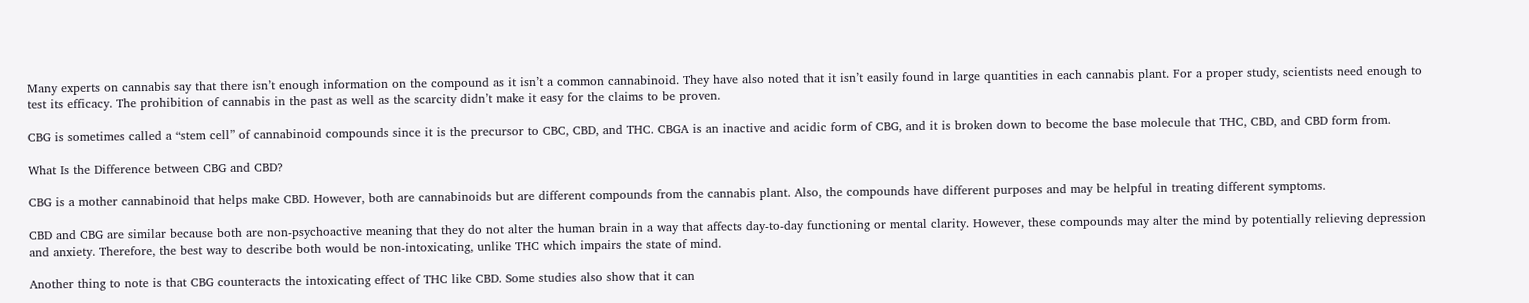Many experts on cannabis say that there isn’t enough information on the compound as it isn’t a common cannabinoid. They have also noted that it isn’t easily found in large quantities in each cannabis plant. For a proper study, scientists need enough to test its efficacy. The prohibition of cannabis in the past as well as the scarcity didn’t make it easy for the claims to be proven.

CBG is sometimes called a “stem cell” of cannabinoid compounds since it is the precursor to CBC, CBD, and THC. CBGA is an inactive and acidic form of CBG, and it is broken down to become the base molecule that THC, CBD, and CBD form from.

What Is the Difference between CBG and CBD?

CBG is a mother cannabinoid that helps make CBD. However, both are cannabinoids but are different compounds from the cannabis plant. Also, the compounds have different purposes and may be helpful in treating different symptoms.

CBD and CBG are similar because both are non-psychoactive meaning that they do not alter the human brain in a way that affects day-to-day functioning or mental clarity. However, these compounds may alter the mind by potentially relieving depression and anxiety. Therefore, the best way to describe both would be non-intoxicating, unlike THC which impairs the state of mind.

Another thing to note is that CBG counteracts the intoxicating effect of THC like CBD. Some studies also show that it can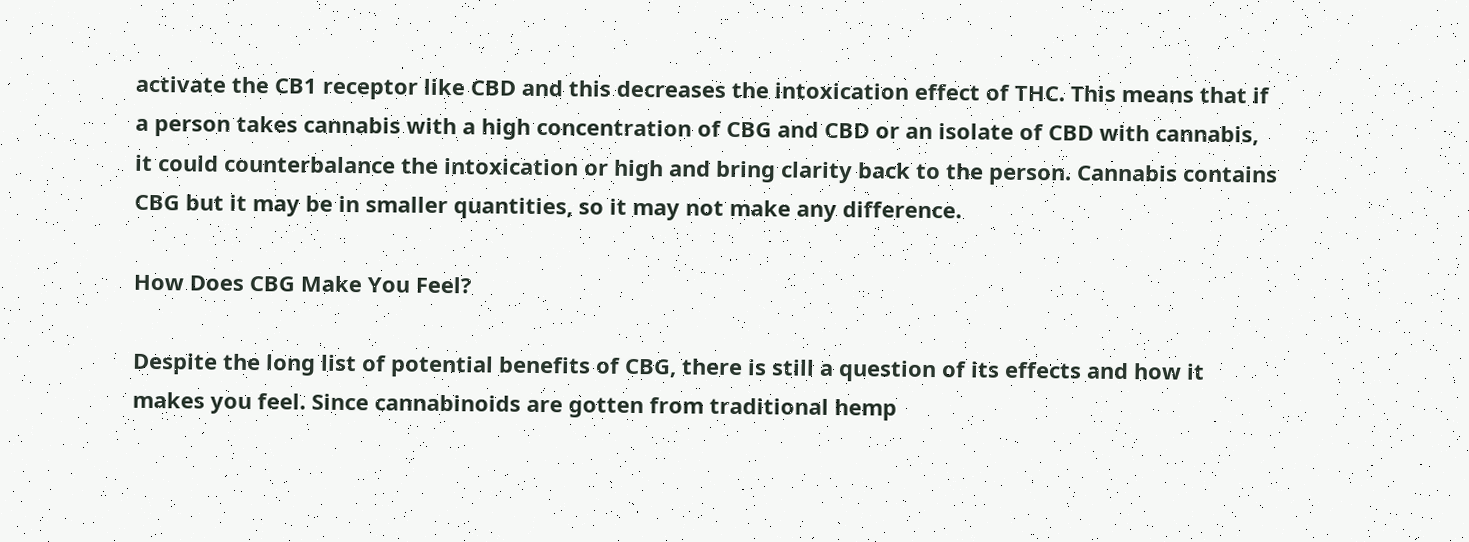activate the CB1 receptor like CBD and this decreases the intoxication effect of THC. This means that if a person takes cannabis with a high concentration of CBG and CBD or an isolate of CBD with cannabis, it could counterbalance the intoxication or high and bring clarity back to the person. Cannabis contains CBG but it may be in smaller quantities, so it may not make any difference.

How Does CBG Make You Feel?

Despite the long list of potential benefits of CBG, there is still a question of its effects and how it makes you feel. Since cannabinoids are gotten from traditional hemp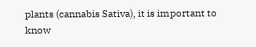plants (cannabis Sativa), it is important to know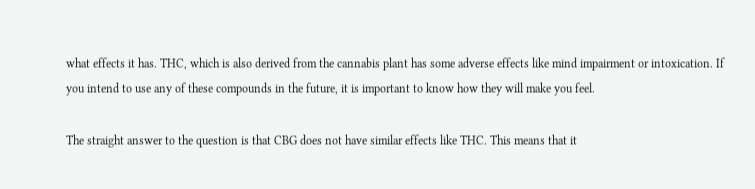what effects it has. THC, which is also derived from the cannabis plant has some adverse effects like mind impairment or intoxication. If you intend to use any of these compounds in the future, it is important to know how they will make you feel.

The straight answer to the question is that CBG does not have similar effects like THC. This means that it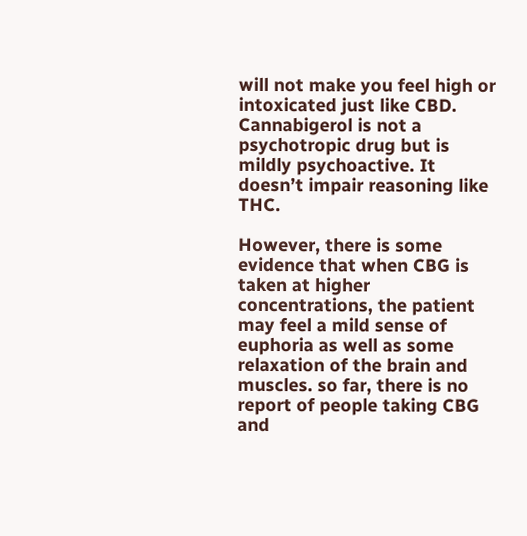will not make you feel high or intoxicated just like CBD. Cannabigerol is not a psychotropic drug but is mildly psychoactive. It doesn’t impair reasoning like THC.

However, there is some evidence that when CBG is taken at higher concentrations, the patient may feel a mild sense of euphoria as well as some relaxation of the brain and muscles. so far, there is no report of people taking CBG and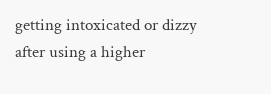getting intoxicated or dizzy after using a higher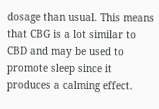dosage than usual. This means that CBG is a lot similar to CBD and may be used to promote sleep since it produces a calming effect.